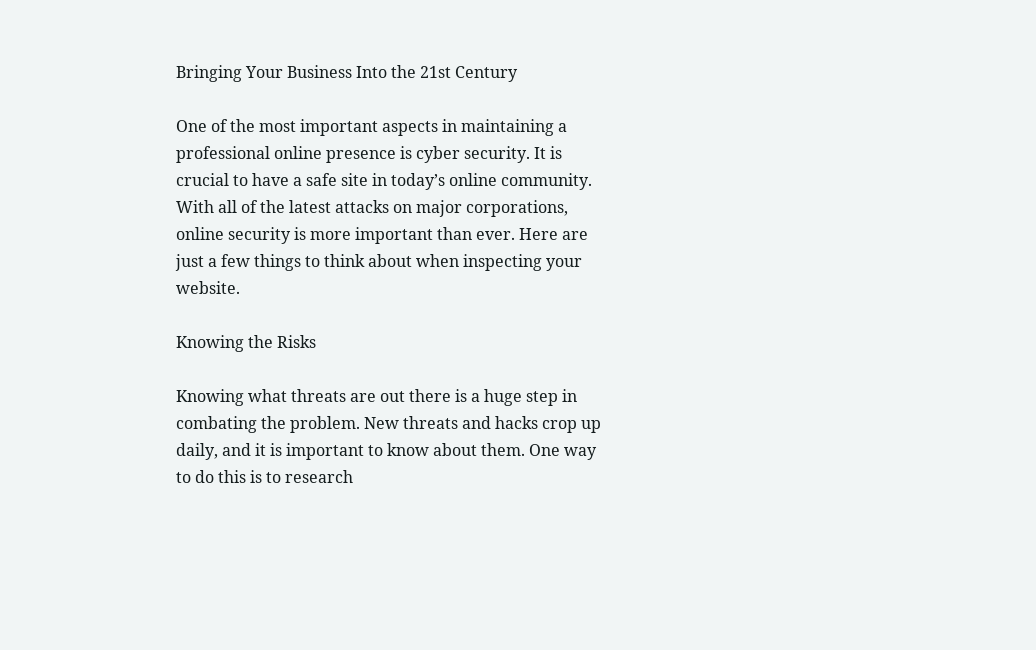Bringing Your Business Into the 21st Century

One of the most important aspects in maintaining a professional online presence is cyber security. It is crucial to have a safe site in today’s online community. With all of the latest attacks on major corporations, online security is more important than ever. Here are just a few things to think about when inspecting your website.

Knowing the Risks

Knowing what threats are out there is a huge step in combating the problem. New threats and hacks crop up daily, and it is important to know about them. One way to do this is to research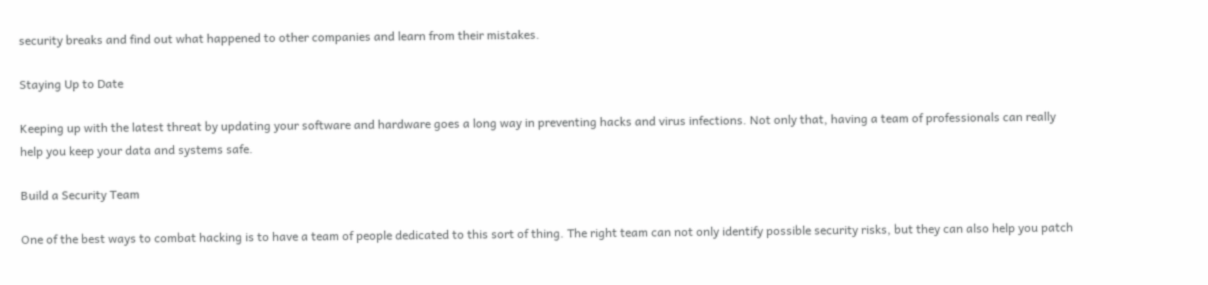security breaks and find out what happened to other companies and learn from their mistakes.

Staying Up to Date

Keeping up with the latest threat by updating your software and hardware goes a long way in preventing hacks and virus infections. Not only that, having a team of professionals can really help you keep your data and systems safe.

Build a Security Team

One of the best ways to combat hacking is to have a team of people dedicated to this sort of thing. The right team can not only identify possible security risks, but they can also help you patch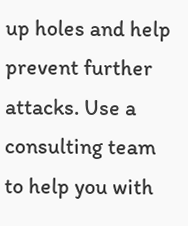up holes and help prevent further attacks. Use a consulting team to help you with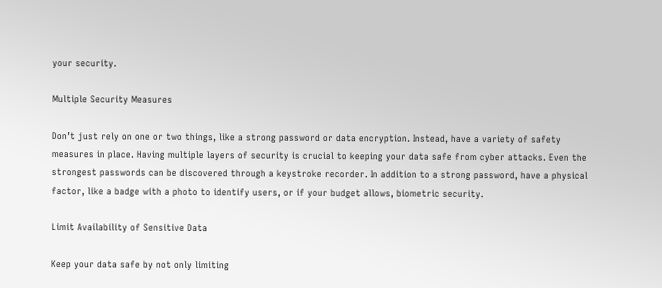your security.

Multiple Security Measures

Don’t just rely on one or two things, like a strong password or data encryption. Instead, have a variety of safety measures in place. Having multiple layers of security is crucial to keeping your data safe from cyber attacks. Even the strongest passwords can be discovered through a keystroke recorder. In addition to a strong password, have a physical factor, like a badge with a photo to identify users, or if your budget allows, biometric security.

Limit Availability of Sensitive Data

Keep your data safe by not only limiting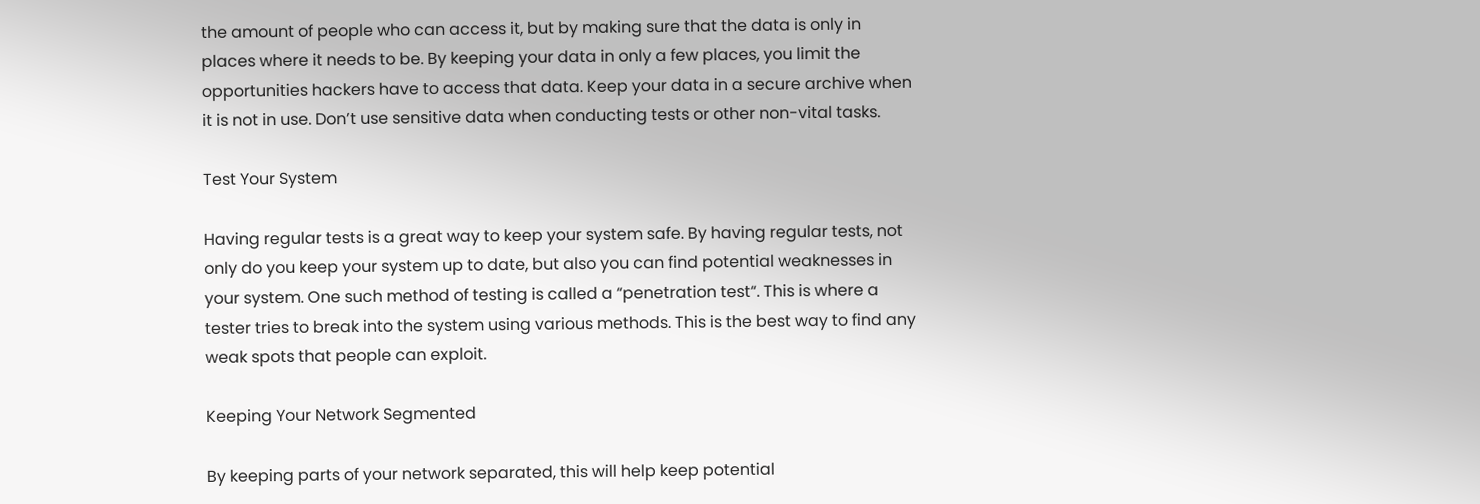the amount of people who can access it, but by making sure that the data is only in places where it needs to be. By keeping your data in only a few places, you limit the opportunities hackers have to access that data. Keep your data in a secure archive when it is not in use. Don’t use sensitive data when conducting tests or other non-vital tasks.

Test Your System

Having regular tests is a great way to keep your system safe. By having regular tests, not only do you keep your system up to date, but also you can find potential weaknesses in your system. One such method of testing is called a “penetration test“. This is where a tester tries to break into the system using various methods. This is the best way to find any weak spots that people can exploit.

Keeping Your Network Segmented

By keeping parts of your network separated, this will help keep potential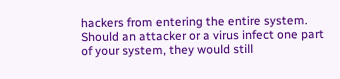hackers from entering the entire system. Should an attacker or a virus infect one part of your system, they would still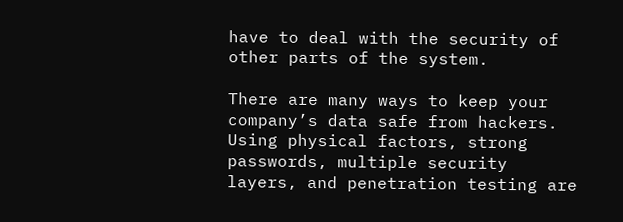have to deal with the security of other parts of the system.

There are many ways to keep your company’s data safe from hackers. Using physical factors, strong passwords, multiple security layers, and penetration testing are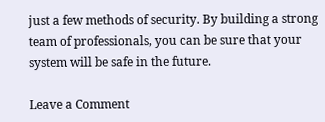just a few methods of security. By building a strong team of professionals, you can be sure that your system will be safe in the future.

Leave a Comment